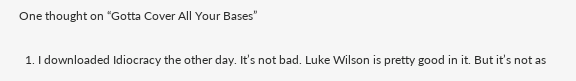One thought on “Gotta Cover All Your Bases”

  1. I downloaded Idiocracy the other day. It’s not bad. Luke Wilson is pretty good in it. But it’s not as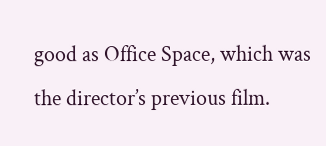good as Office Space, which was the director’s previous film.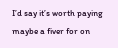I’d say it’s worth paying maybe a fiver for on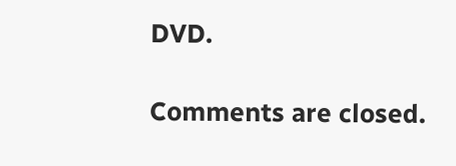DVD.

Comments are closed.